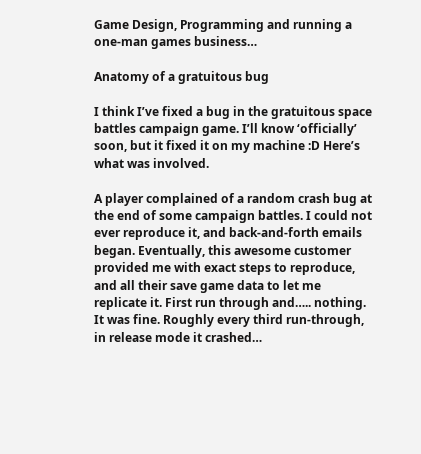Game Design, Programming and running a one-man games business…

Anatomy of a gratuitous bug

I think I’ve fixed a bug in the gratuitous space battles campaign game. I’ll know ‘officially’ soon, but it fixed it on my machine :D Here’s what was involved.

A player complained of a random crash bug at the end of some campaign battles. I could not ever reproduce it, and back-and-forth emails began. Eventually, this awesome customer provided me with exact steps to reproduce, and all their save game data to let me replicate it. First run through and….. nothing. It was fine. Roughly every third run-through, in release mode it crashed…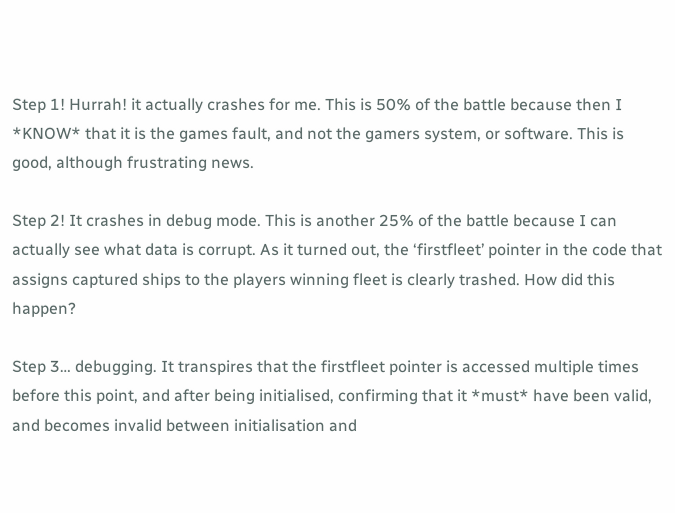Step 1! Hurrah! it actually crashes for me. This is 50% of the battle because then I *KNOW* that it is the games fault, and not the gamers system, or software. This is good, although frustrating news.

Step 2! It crashes in debug mode. This is another 25% of the battle because I can actually see what data is corrupt. As it turned out, the ‘firstfleet’ pointer in the code that assigns captured ships to the players winning fleet is clearly trashed. How did this happen?

Step 3… debugging. It transpires that the firstfleet pointer is accessed multiple times before this point, and after being initialised, confirming that it *must* have been valid, and becomes invalid between initialisation and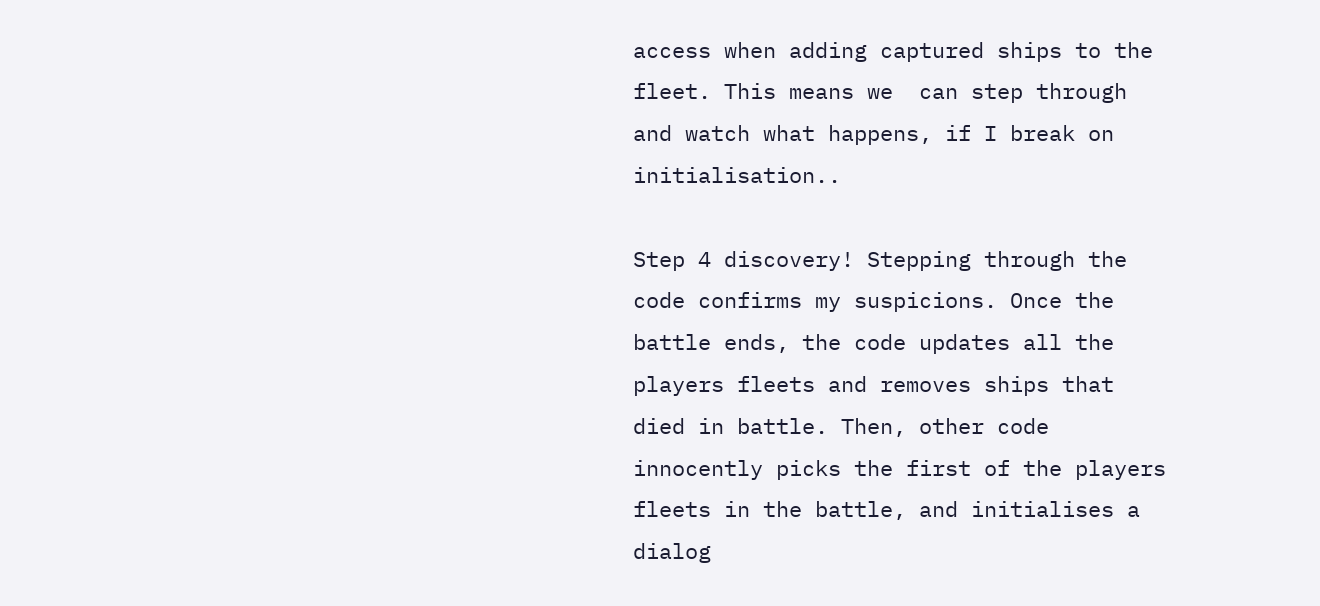access when adding captured ships to the fleet. This means we  can step through and watch what happens, if I break on initialisation..

Step 4 discovery! Stepping through the code confirms my suspicions. Once the battle ends, the code updates all the players fleets and removes ships that died in battle. Then, other code innocently picks the first of the players fleets in the battle, and initialises a dialog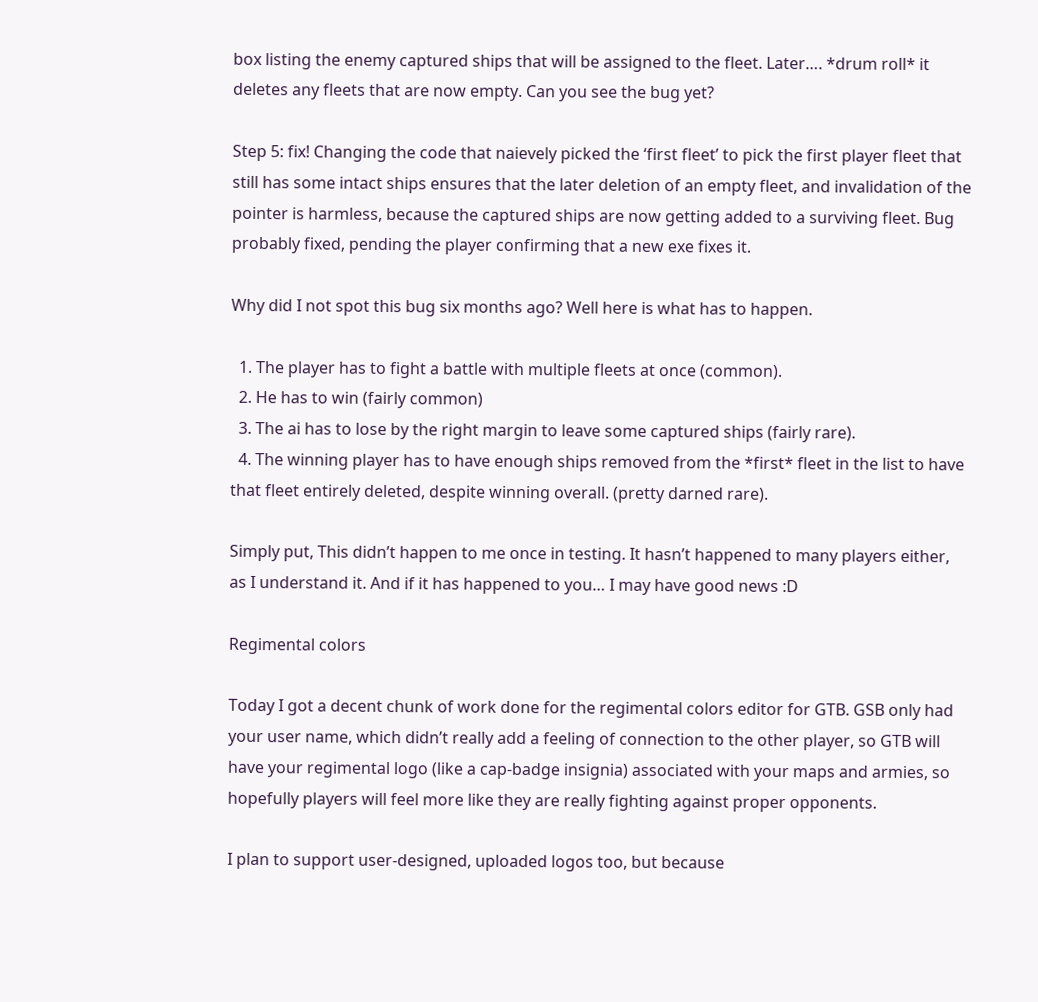box listing the enemy captured ships that will be assigned to the fleet. Later…. *drum roll* it deletes any fleets that are now empty. Can you see the bug yet?

Step 5: fix! Changing the code that naievely picked the ‘first fleet’ to pick the first player fleet that still has some intact ships ensures that the later deletion of an empty fleet, and invalidation of the pointer is harmless, because the captured ships are now getting added to a surviving fleet. Bug probably fixed, pending the player confirming that a new exe fixes it.

Why did I not spot this bug six months ago? Well here is what has to happen.

  1. The player has to fight a battle with multiple fleets at once (common).
  2. He has to win (fairly common)
  3. The ai has to lose by the right margin to leave some captured ships (fairly rare).
  4. The winning player has to have enough ships removed from the *first* fleet in the list to have that fleet entirely deleted, despite winning overall. (pretty darned rare).

Simply put, This didn’t happen to me once in testing. It hasn’t happened to many players either, as I understand it. And if it has happened to you… I may have good news :D

Regimental colors

Today I got a decent chunk of work done for the regimental colors editor for GTB. GSB only had your user name, which didn’t really add a feeling of connection to the other player, so GTB will have your regimental logo (like a cap-badge insignia) associated with your maps and armies, so hopefully players will feel more like they are really fighting against proper opponents.

I plan to support user-designed, uploaded logos too, but because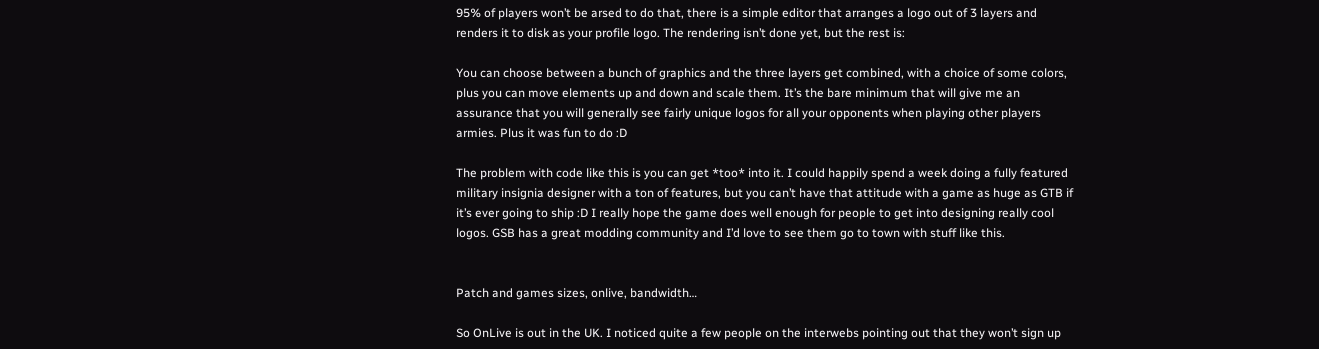95% of players won’t be arsed to do that, there is a simple editor that arranges a logo out of 3 layers and renders it to disk as your profile logo. The rendering isn’t done yet, but the rest is:

You can choose between a bunch of graphics and the three layers get combined, with a choice of some colors, plus you can move elements up and down and scale them. It’s the bare minimum that will give me an assurance that you will generally see fairly unique logos for all your opponents when playing other players armies. Plus it was fun to do :D

The problem with code like this is you can get *too* into it. I could happily spend a week doing a fully featured military insignia designer with a ton of features, but you can’t have that attitude with a game as huge as GTB if it’s ever going to ship :D I really hope the game does well enough for people to get into designing really cool logos. GSB has a great modding community and I’d love to see them go to town with stuff like this.


Patch and games sizes, onlive, bandwidth…

So OnLive is out in the UK. I noticed quite a few people on the interwebs pointing out that they won’t sign up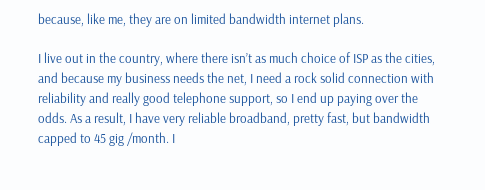because, like me, they are on limited bandwidth internet plans.

I live out in the country, where there isn’t as much choice of ISP as the cities, and because my business needs the net, I need a rock solid connection with reliability and really good telephone support, so I end up paying over the odds. As a result, I have very reliable broadband, pretty fast, but bandwidth capped to 45 gig /month. I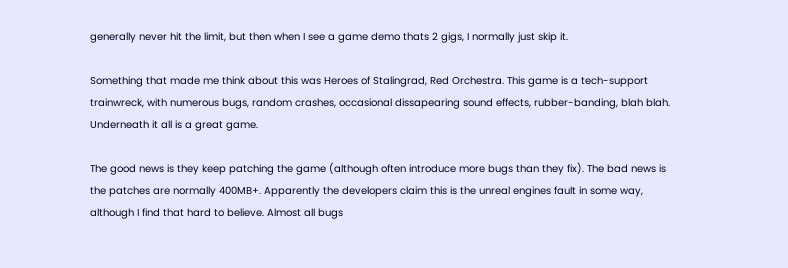generally never hit the limit, but then when I see a game demo thats 2 gigs, I normally just skip it.

Something that made me think about this was Heroes of Stalingrad, Red Orchestra. This game is a tech-support trainwreck, with numerous bugs, random crashes, occasional dissapearing sound effects, rubber-banding, blah blah. Underneath it all is a great game.

The good news is they keep patching the game (although often introduce more bugs than they fix). The bad news is the patches are normally 400MB+. Apparently the developers claim this is the unreal engines fault in some way, although I find that hard to believe. Almost all bugs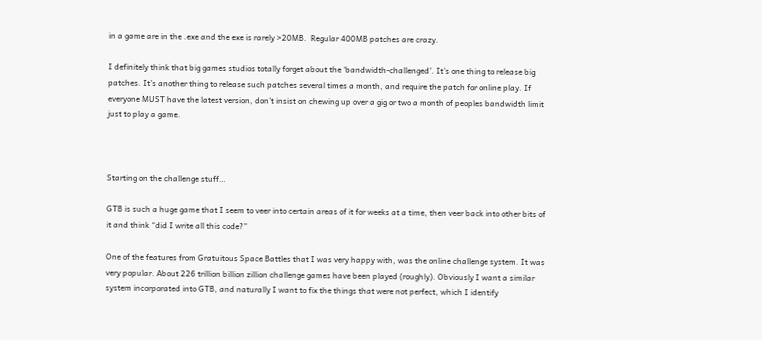in a game are in the .exe and the exe is rarely >20MB.  Regular 400MB patches are crazy.

I definitely think that big games studios totally forget about the ‘bandwidth-challenged’. It’s one thing to release big patches. It’s another thing to release such patches several times a month, and require the patch for online play. If everyone MUST have the latest version, don’t insist on chewing up over a gig or two a month of peoples bandwidth limit just to play a game.



Starting on the challenge stuff…

GTB is such a huge game that I seem to veer into certain areas of it for weeks at a time, then veer back into other bits of it and think “did I write all this code?”

One of the features from Gratuitous Space Battles that I was very happy with, was the online challenge system. It was very popular. About 226 trillion billion zillion challenge games have been played (roughly). Obviously I want a similar system incorporated into GTB, and naturally I want to fix the things that were not perfect, which I identify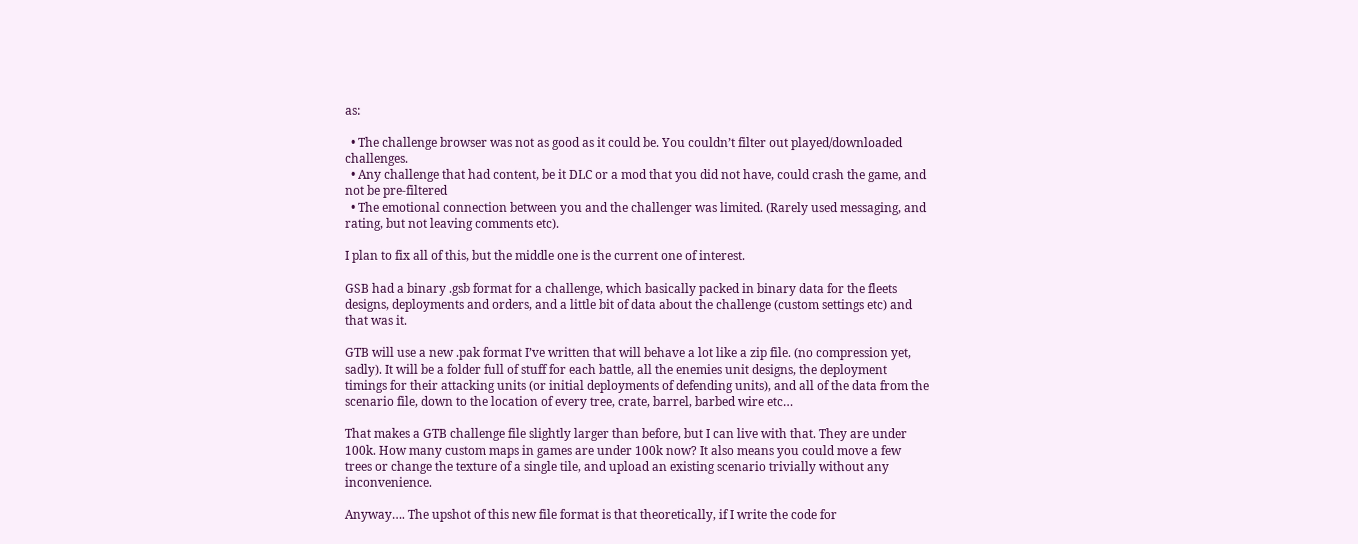as:

  • The challenge browser was not as good as it could be. You couldn’t filter out played/downloaded challenges.
  • Any challenge that had content, be it DLC or a mod that you did not have, could crash the game, and not be pre-filtered
  • The emotional connection between you and the challenger was limited. (Rarely used messaging, and rating, but not leaving comments etc).

I plan to fix all of this, but the middle one is the current one of interest.

GSB had a binary .gsb format for a challenge, which basically packed in binary data for the fleets designs, deployments and orders, and a little bit of data about the challenge (custom settings etc) and that was it.

GTB will use a new .pak format I’ve written that will behave a lot like a zip file. (no compression yet, sadly). It will be a folder full of stuff for each battle, all the enemies unit designs, the deployment timings for their attacking units (or initial deployments of defending units), and all of the data from the scenario file, down to the location of every tree, crate, barrel, barbed wire etc…

That makes a GTB challenge file slightly larger than before, but I can live with that. They are under 100k. How many custom maps in games are under 100k now? It also means you could move a few trees or change the texture of a single tile, and upload an existing scenario trivially without any inconvenience.

Anyway…. The upshot of this new file format is that theoretically, if I write the code for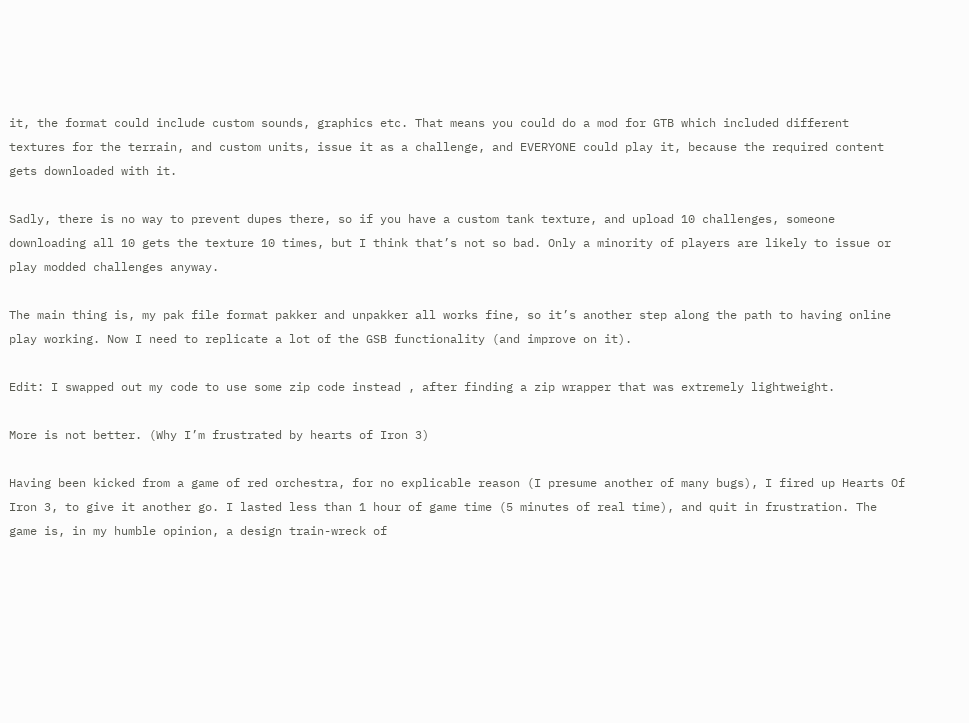it, the format could include custom sounds, graphics etc. That means you could do a mod for GTB which included different textures for the terrain, and custom units, issue it as a challenge, and EVERYONE could play it, because the required content gets downloaded with it.

Sadly, there is no way to prevent dupes there, so if you have a custom tank texture, and upload 10 challenges, someone downloading all 10 gets the texture 10 times, but I think that’s not so bad. Only a minority of players are likely to issue or play modded challenges anyway.

The main thing is, my pak file format pakker and unpakker all works fine, so it’s another step along the path to having online play working. Now I need to replicate a lot of the GSB functionality (and improve on it).

Edit: I swapped out my code to use some zip code instead , after finding a zip wrapper that was extremely lightweight.

More is not better. (Why I’m frustrated by hearts of Iron 3)

Having been kicked from a game of red orchestra, for no explicable reason (I presume another of many bugs), I fired up Hearts Of Iron 3, to give it another go. I lasted less than 1 hour of game time (5 minutes of real time), and quit in frustration. The game is, in my humble opinion, a design train-wreck of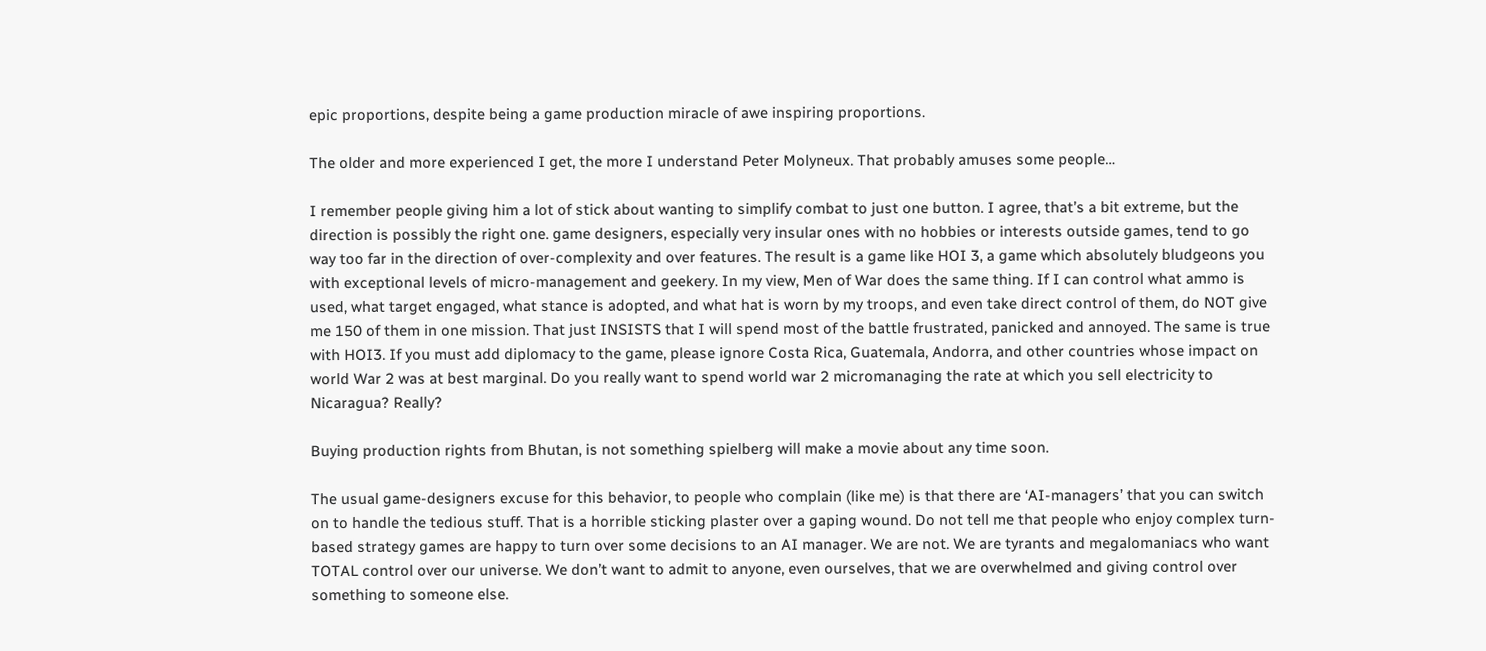epic proportions, despite being a game production miracle of awe inspiring proportions.

The older and more experienced I get, the more I understand Peter Molyneux. That probably amuses some people…

I remember people giving him a lot of stick about wanting to simplify combat to just one button. I agree, that’s a bit extreme, but the direction is possibly the right one. game designers, especially very insular ones with no hobbies or interests outside games, tend to go way too far in the direction of over-complexity and over features. The result is a game like HOI 3, a game which absolutely bludgeons you with exceptional levels of micro-management and geekery. In my view, Men of War does the same thing. If I can control what ammo is used, what target engaged, what stance is adopted, and what hat is worn by my troops, and even take direct control of them, do NOT give me 150 of them in one mission. That just INSISTS that I will spend most of the battle frustrated, panicked and annoyed. The same is true with HOI3. If you must add diplomacy to the game, please ignore Costa Rica, Guatemala, Andorra, and other countries whose impact on world War 2 was at best marginal. Do you really want to spend world war 2 micromanaging the rate at which you sell electricity to Nicaragua? Really?

Buying production rights from Bhutan, is not something spielberg will make a movie about any time soon.

The usual game-designers excuse for this behavior, to people who complain (like me) is that there are ‘AI-managers’ that you can switch on to handle the tedious stuff. That is a horrible sticking plaster over a gaping wound. Do not tell me that people who enjoy complex turn-based strategy games are happy to turn over some decisions to an AI manager. We are not. We are tyrants and megalomaniacs who want TOTAL control over our universe. We don’t want to admit to anyone, even ourselves, that we are overwhelmed and giving control over something to someone else.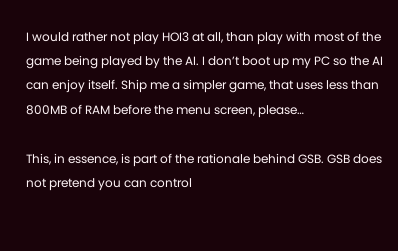I would rather not play HOI3 at all, than play with most of the game being played by the AI. I don’t boot up my PC so the AI can enjoy itself. Ship me a simpler game, that uses less than 800MB of RAM before the menu screen, please…

This, in essence, is part of the rationale behind GSB. GSB does not pretend you can control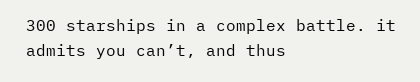300 starships in a complex battle. it admits you can’t, and thus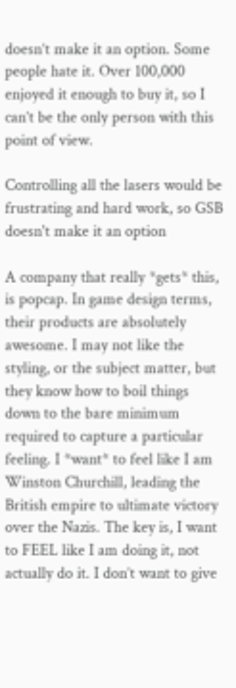doesn’t make it an option. Some people hate it. Over 100,000 enjoyed it enough to buy it, so I can’t be the only person with this point of view.

Controlling all the lasers would be frustrating and hard work, so GSB doesn't make it an option

A company that really *gets* this, is popcap. In game design terms, their products are absolutely awesome. I may not like the styling, or the subject matter, but they know how to boil things down to the bare minimum required to capture a particular feeling. I *want* to feel like I am Winston Churchill, leading the British empire to ultimate victory over the Nazis. The key is, I want to FEEL like I am doing it, not actually do it. I don’t want to give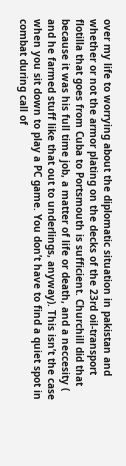over my life to worrying about the diplomatic situation in pakistan and whether or not the armor plating on the decks of the 23rd oil-transport flotilla that goes from Cuba to Portsmouth is sufficient. Churchill did that because it was his full time job, a matter of life or death, and a neccesity ( and he farmed stuff like that out to underlings, anyway). This isn’t the case when you sit down to play a PC game. You don’t have to find a quiet spot in combat during call of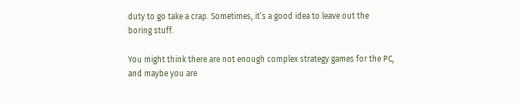duty to go take a crap. Sometimes, it’s a good idea to leave out the boring stuff.

You might think there are not enough complex strategy games for the PC, and maybe you are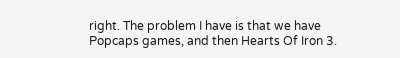right. The problem I have is that we have Popcaps games, and then Hearts Of Iron 3.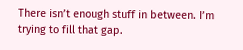There isn’t enough stuff in between. I’m trying to fill that gap.